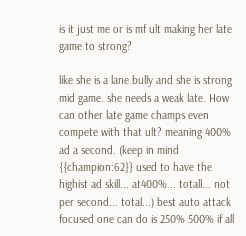is it just me or is mf ult making her late game to strong?

like she is a lane bully and she is strong mid game. she needs a weak late. How can other late game champs even compete with that ult? meaning 400% ad a second. (keep in mind {{champion:62}} used to have the highist ad skill... at400%... totall... not per second... total...) best auto attack focused one can do is 250% 500% if all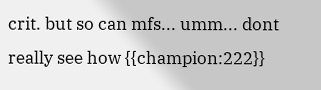crit. but so can mfs... umm... dont really see how {{champion:222}}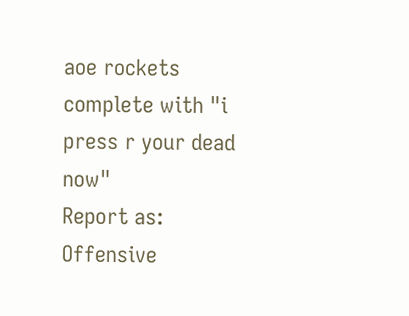aoe rockets complete with "i press r your dead now"
Report as:
Offensive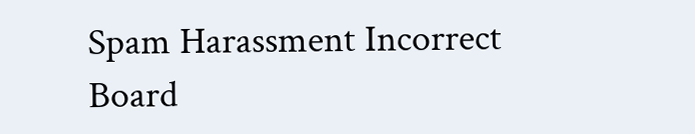Spam Harassment Incorrect Board